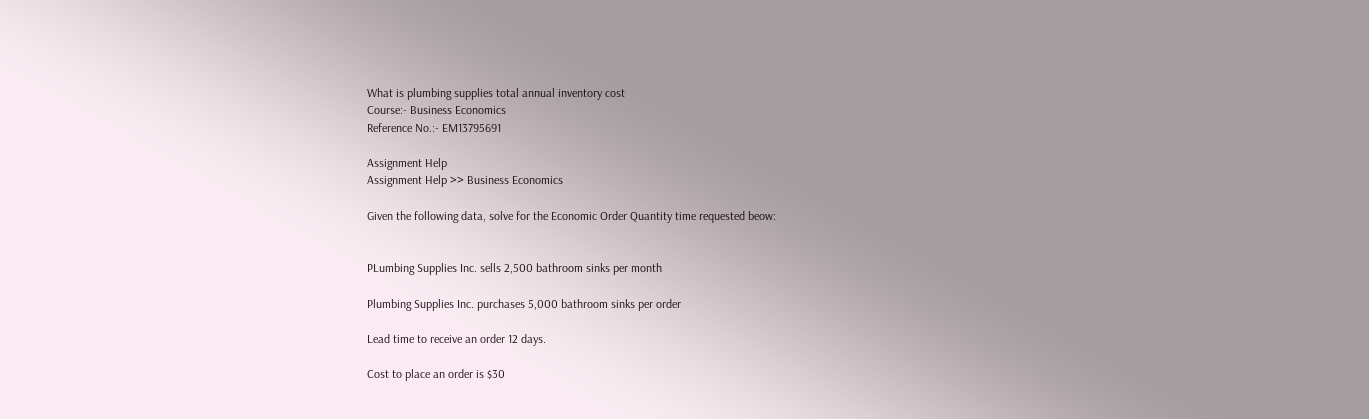What is plumbing supplies total annual inventory cost
Course:- Business Economics
Reference No.:- EM13795691

Assignment Help
Assignment Help >> Business Economics

Given the following data, solve for the Economic Order Quantity time requested beow:


PLumbing Supplies Inc. sells 2,500 bathroom sinks per month

Plumbing Supplies Inc. purchases 5,000 bathroom sinks per order

Lead time to receive an order 12 days.

Cost to place an order is $30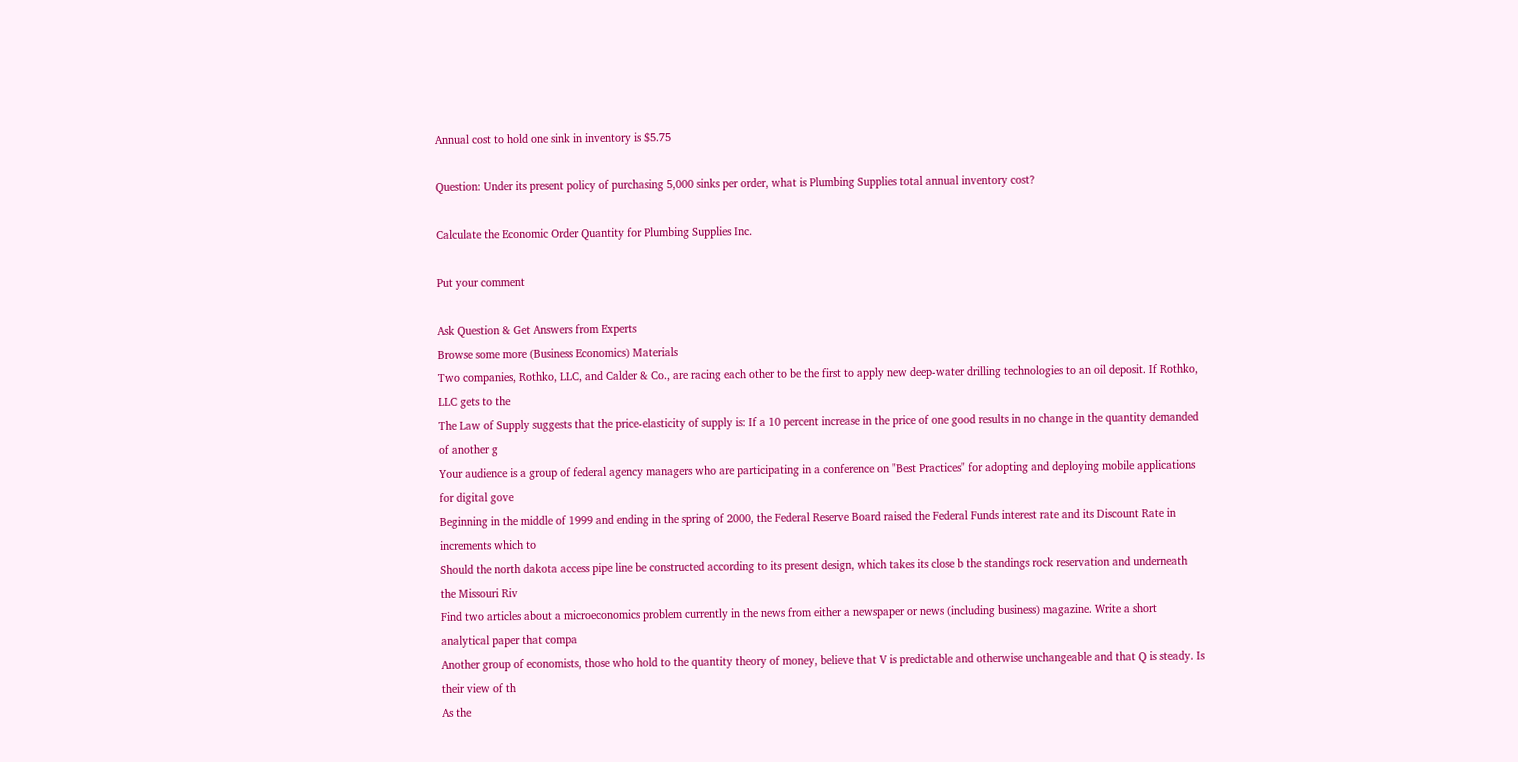Annual cost to hold one sink in inventory is $5.75

Question: Under its present policy of purchasing 5,000 sinks per order, what is Plumbing Supplies total annual inventory cost?

Calculate the Economic Order Quantity for Plumbing Supplies Inc.

Put your comment

Ask Question & Get Answers from Experts
Browse some more (Business Economics) Materials
Two companies, Rothko, LLC, and Calder & Co., are racing each other to be the first to apply new deep-water drilling technologies to an oil deposit. If Rothko, LLC gets to the
The Law of Supply suggests that the price-elasticity of supply is: If a 10 percent increase in the price of one good results in no change in the quantity demanded of another g
Your audience is a group of federal agency managers who are participating in a conference on "Best Practices" for adopting and deploying mobile applications for digital gove
Beginning in the middle of 1999 and ending in the spring of 2000, the Federal Reserve Board raised the Federal Funds interest rate and its Discount Rate in increments which to
Should the north dakota access pipe line be constructed according to its present design, which takes its close b the standings rock reservation and underneath the Missouri Riv
Find two articles about a microeconomics problem currently in the news from either a newspaper or news (including business) magazine. Write a short analytical paper that compa
Another group of economists, those who hold to the quantity theory of money, believe that V is predictable and otherwise unchangeable and that Q is steady. Is their view of th
As the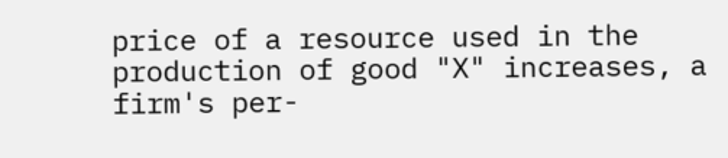price of a resource used in the production of good "X" increases, a firm's per-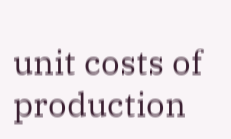unit costs of production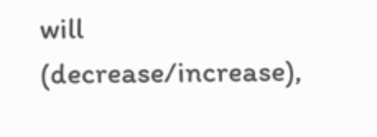will (decrease/increase),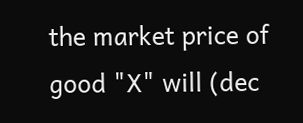the market price of good "X" will (dec